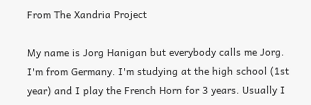From The Xandria Project

My name is Jorg Hanigan but everybody calls me Jorg. I'm from Germany. I'm studying at the high school (1st year) and I play the French Horn for 3 years. Usually I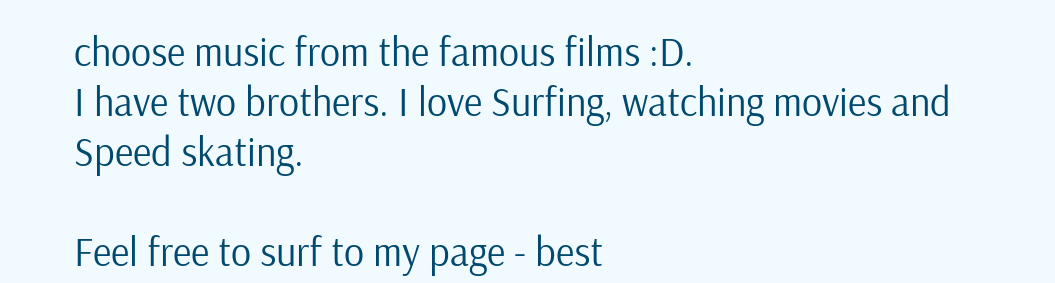choose music from the famous films :D.
I have two brothers. I love Surfing, watching movies and Speed skating.

Feel free to surf to my page - best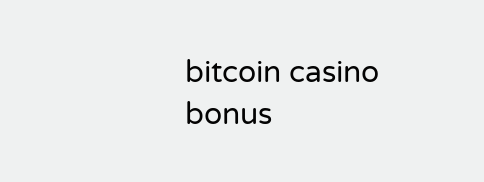bitcoin casino bonus